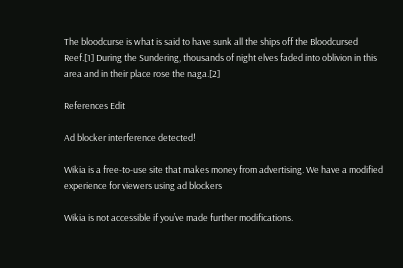The bloodcurse is what is said to have sunk all the ships off the Bloodcursed Reef.[1] During the Sundering, thousands of night elves faded into oblivion in this area and in their place rose the naga.[2]

References Edit

Ad blocker interference detected!

Wikia is a free-to-use site that makes money from advertising. We have a modified experience for viewers using ad blockers

Wikia is not accessible if you’ve made further modifications.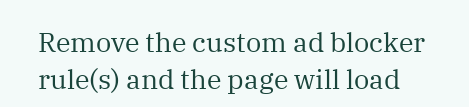Remove the custom ad blocker rule(s) and the page will load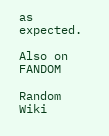as expected.

Also on FANDOM

Random Wiki